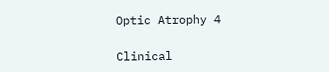Optic Atrophy 4

Clinical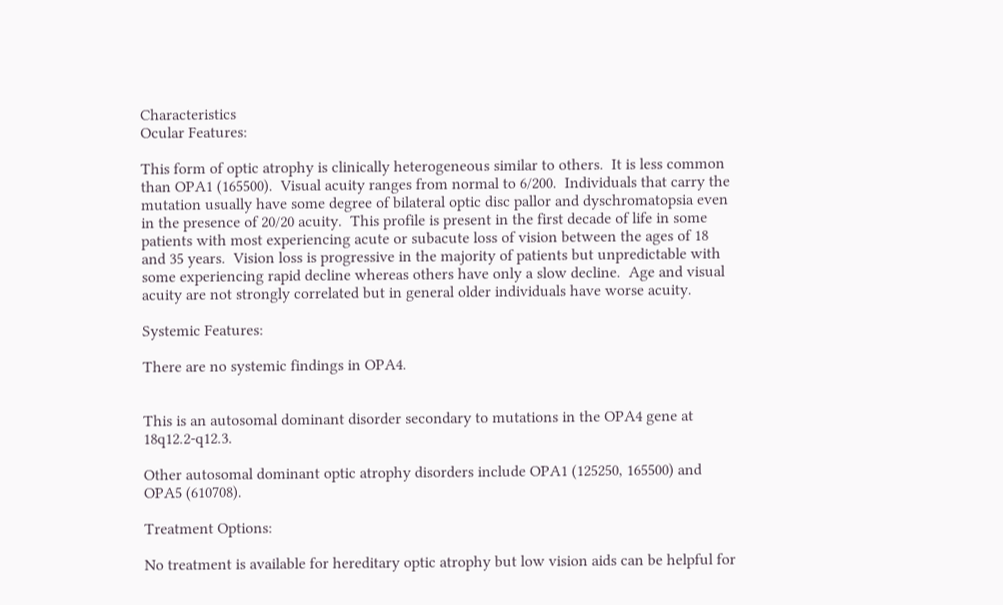Characteristics
Ocular Features:

This form of optic atrophy is clinically heterogeneous similar to others.  It is less common than OPA1 (165500).  Visual acuity ranges from normal to 6/200.  Individuals that carry the mutation usually have some degree of bilateral optic disc pallor and dyschromatopsia even in the presence of 20/20 acuity.  This profile is present in the first decade of life in some patients with most experiencing acute or subacute loss of vision between the ages of 18 and 35 years.  Vision loss is progressive in the majority of patients but unpredictable with some experiencing rapid decline whereas others have only a slow decline.  Age and visual acuity are not strongly correlated but in general older individuals have worse acuity.

Systemic Features:

There are no systemic findings in OPA4.


This is an autosomal dominant disorder secondary to mutations in the OPA4 gene at 18q12.2-q12.3.

Other autosomal dominant optic atrophy disorders include OPA1 (125250, 165500) and OPA5 (610708).

Treatment Options:

No treatment is available for hereditary optic atrophy but low vision aids can be helpful for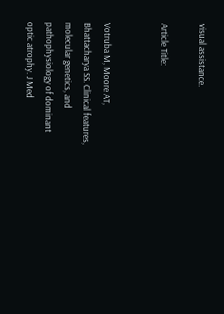visual assistance.

Article Title:


Votruba M, Moore AT, Bhattacharya SS. Clinical features, molecular genetics, and pathophysiology of dominant optic atrophy. J Med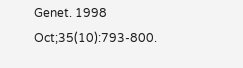Genet. 1998 Oct;35(10):793-800.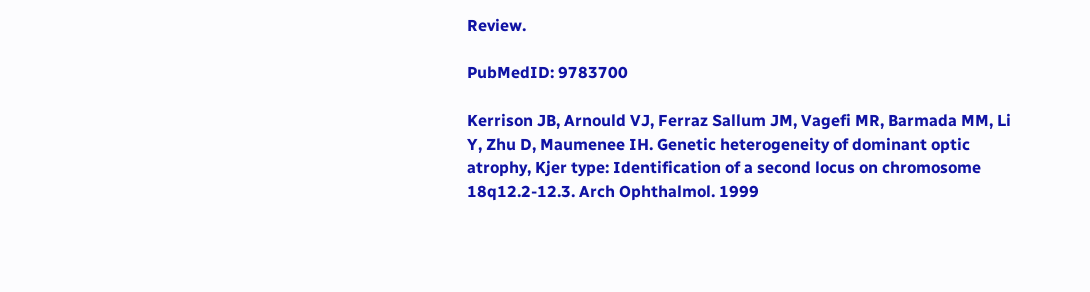Review.

PubMedID: 9783700

Kerrison JB, Arnould VJ, Ferraz Sallum JM, Vagefi MR, Barmada MM, Li Y, Zhu D, Maumenee IH. Genetic heterogeneity of dominant optic atrophy, Kjer type: Identification of a second locus on chromosome 18q12.2-12.3. Arch Ophthalmol. 1999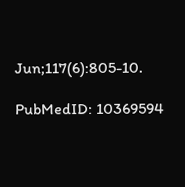Jun;117(6):805-10.

PubMedID: 10369594